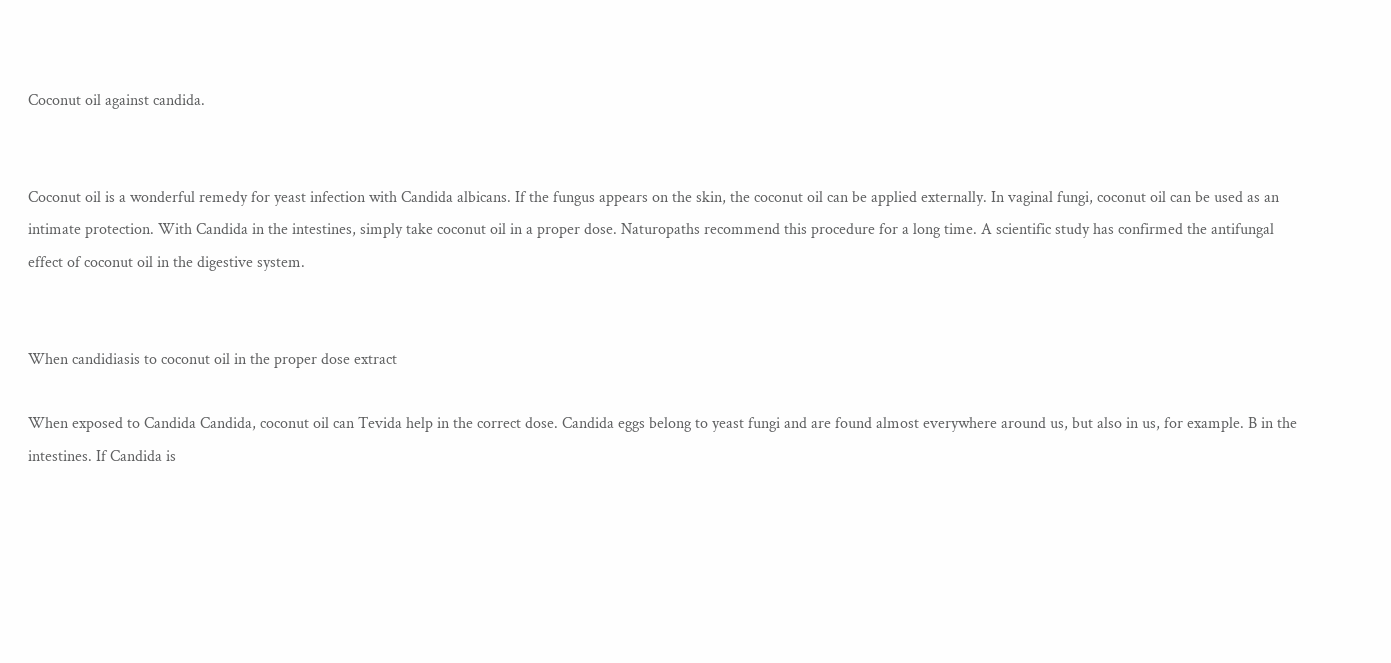Coconut oil against candida.


Coconut oil is a wonderful remedy for yeast infection with Candida albicans. If the fungus appears on the skin, the coconut oil can be applied externally. In vaginal fungi, coconut oil can be used as an intimate protection. With Candida in the intestines, simply take coconut oil in a proper dose. Naturopaths recommend this procedure for a long time. A scientific study has confirmed the antifungal effect of coconut oil in the digestive system.


When candidiasis to coconut oil in the proper dose extract

When exposed to Candida Candida, coconut oil can Tevida help in the correct dose. Candida eggs belong to yeast fungi and are found almost everywhere around us, but also in us, for example. B in the intestines. If Candida is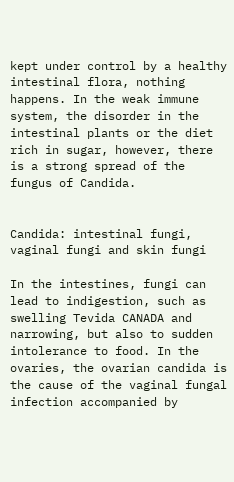kept under control by a healthy intestinal flora, nothing happens. In the weak immune system, the disorder in the intestinal plants or the diet rich in sugar, however, there is a strong spread of the fungus of Candida.


Candida: intestinal fungi, vaginal fungi and skin fungi

In the intestines, fungi can lead to indigestion, such as swelling Tevida CANADA and narrowing, but also to sudden intolerance to food. In the ovaries, the ovarian candida is the cause of the vaginal fungal infection accompanied by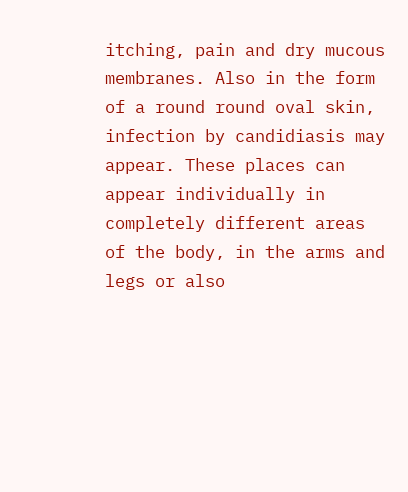itching, pain and dry mucous membranes. Also in the form of a round round oval skin, infection by candidiasis may appear. These places can appear individually in completely different areas of the body, in the arms and legs or also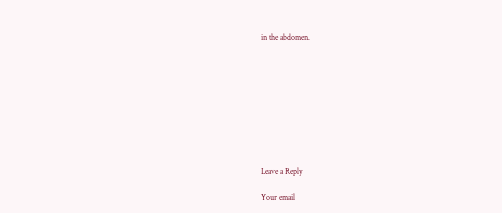in the abdomen.









Leave a Reply

Your email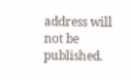address will not be published.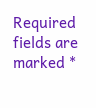Required fields are marked *